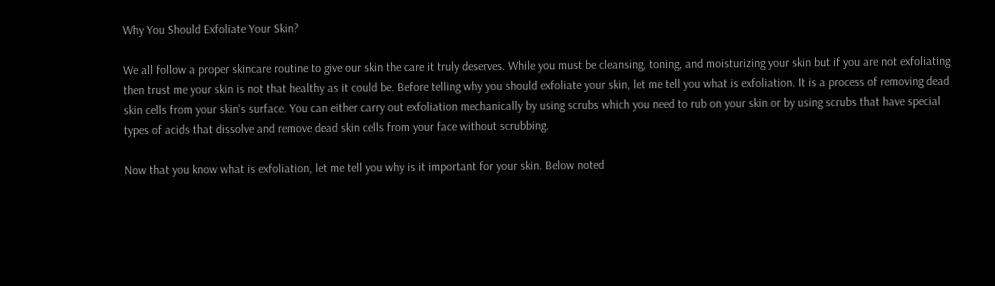Why You Should Exfoliate Your Skin?

We all follow a proper skincare routine to give our skin the care it truly deserves. While you must be cleansing, toning, and moisturizing your skin but if you are not exfoliating then trust me your skin is not that healthy as it could be. Before telling why you should exfoliate your skin, let me tell you what is exfoliation. It is a process of removing dead skin cells from your skin's surface. You can either carry out exfoliation mechanically by using scrubs which you need to rub on your skin or by using scrubs that have special types of acids that dissolve and remove dead skin cells from your face without scrubbing.

Now that you know what is exfoliation, let me tell you why is it important for your skin. Below noted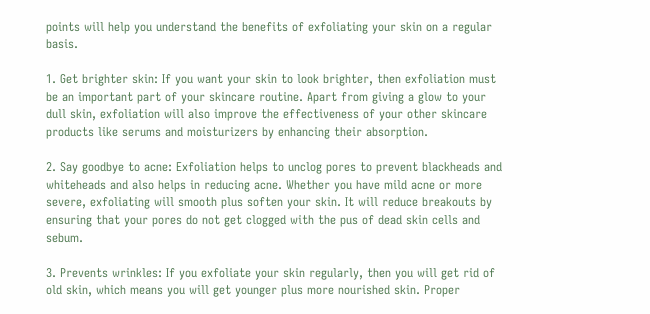points will help you understand the benefits of exfoliating your skin on a regular basis.

1. Get brighter skin: If you want your skin to look brighter, then exfoliation must be an important part of your skincare routine. Apart from giving a glow to your dull skin, exfoliation will also improve the effectiveness of your other skincare products like serums and moisturizers by enhancing their absorption.

2. Say goodbye to acne: Exfoliation helps to unclog pores to prevent blackheads and whiteheads and also helps in reducing acne. Whether you have mild acne or more severe, exfoliating will smooth plus soften your skin. It will reduce breakouts by ensuring that your pores do not get clogged with the pus of dead skin cells and sebum.

3. Prevents wrinkles: If you exfoliate your skin regularly, then you will get rid of old skin, which means you will get younger plus more nourished skin. Proper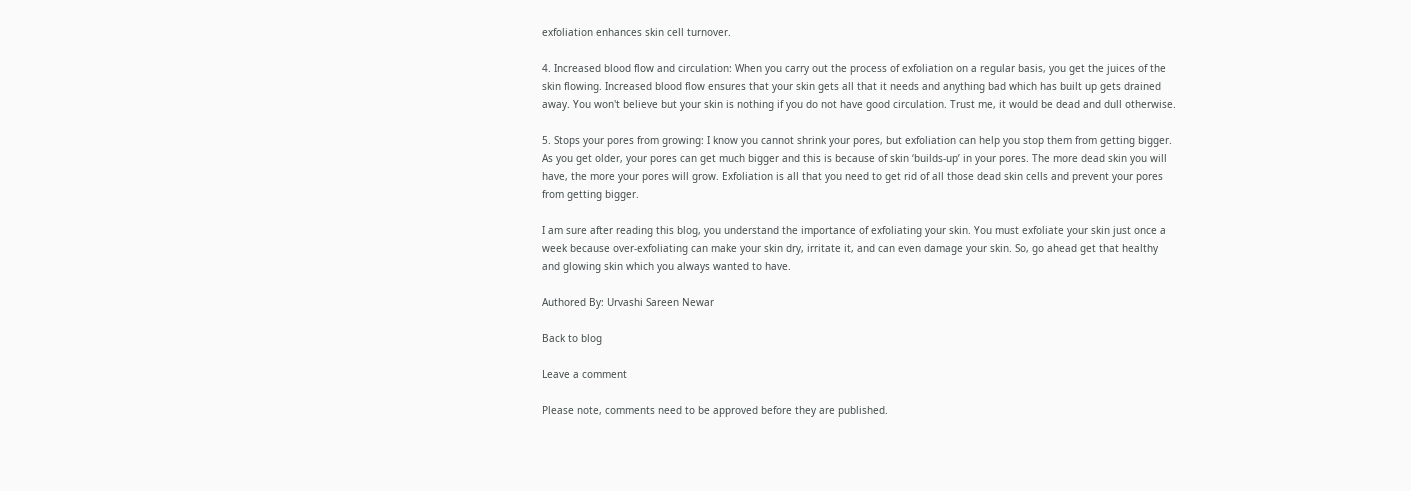exfoliation enhances skin cell turnover.

4. Increased blood flow and circulation: When you carry out the process of exfoliation on a regular basis, you get the juices of the skin flowing. Increased blood flow ensures that your skin gets all that it needs and anything bad which has built up gets drained away. You won't believe but your skin is nothing if you do not have good circulation. Trust me, it would be dead and dull otherwise.

5. Stops your pores from growing: I know you cannot shrink your pores, but exfoliation can help you stop them from getting bigger. As you get older, your pores can get much bigger and this is because of skin ‘builds-up’ in your pores. The more dead skin you will have, the more your pores will grow. Exfoliation is all that you need to get rid of all those dead skin cells and prevent your pores from getting bigger.

I am sure after reading this blog, you understand the importance of exfoliating your skin. You must exfoliate your skin just once a week because over-exfoliating can make your skin dry, irritate it, and can even damage your skin. So, go ahead get that healthy and glowing skin which you always wanted to have.

Authored By: Urvashi Sareen Newar

Back to blog

Leave a comment

Please note, comments need to be approved before they are published.